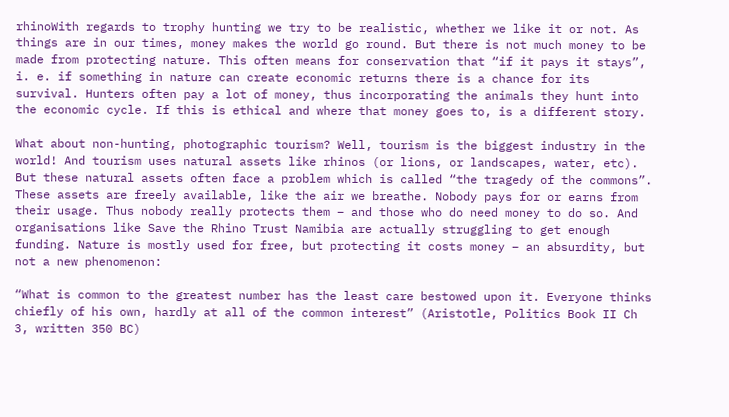rhinoWith regards to trophy hunting we try to be realistic, whether we like it or not. As things are in our times, money makes the world go round. But there is not much money to be made from protecting nature. This often means for conservation that “if it pays it stays”, i. e. if something in nature can create economic returns there is a chance for its survival. Hunters often pay a lot of money, thus incorporating the animals they hunt into the economic cycle. If this is ethical and where that money goes to, is a different story.

What about non-hunting, photographic tourism? Well, tourism is the biggest industry in the world! And tourism uses natural assets like rhinos (or lions, or landscapes, water, etc). But these natural assets often face a problem which is called “the tragedy of the commons”. These assets are freely available, like the air we breathe. Nobody pays for or earns from their usage. Thus nobody really protects them – and those who do need money to do so. And organisations like Save the Rhino Trust Namibia are actually struggling to get enough funding. Nature is mostly used for free, but protecting it costs money – an absurdity, but not a new phenomenon:

“What is common to the greatest number has the least care bestowed upon it. Everyone thinks chiefly of his own, hardly at all of the common interest” (Aristotle, Politics Book II Ch 3, written 350 BC)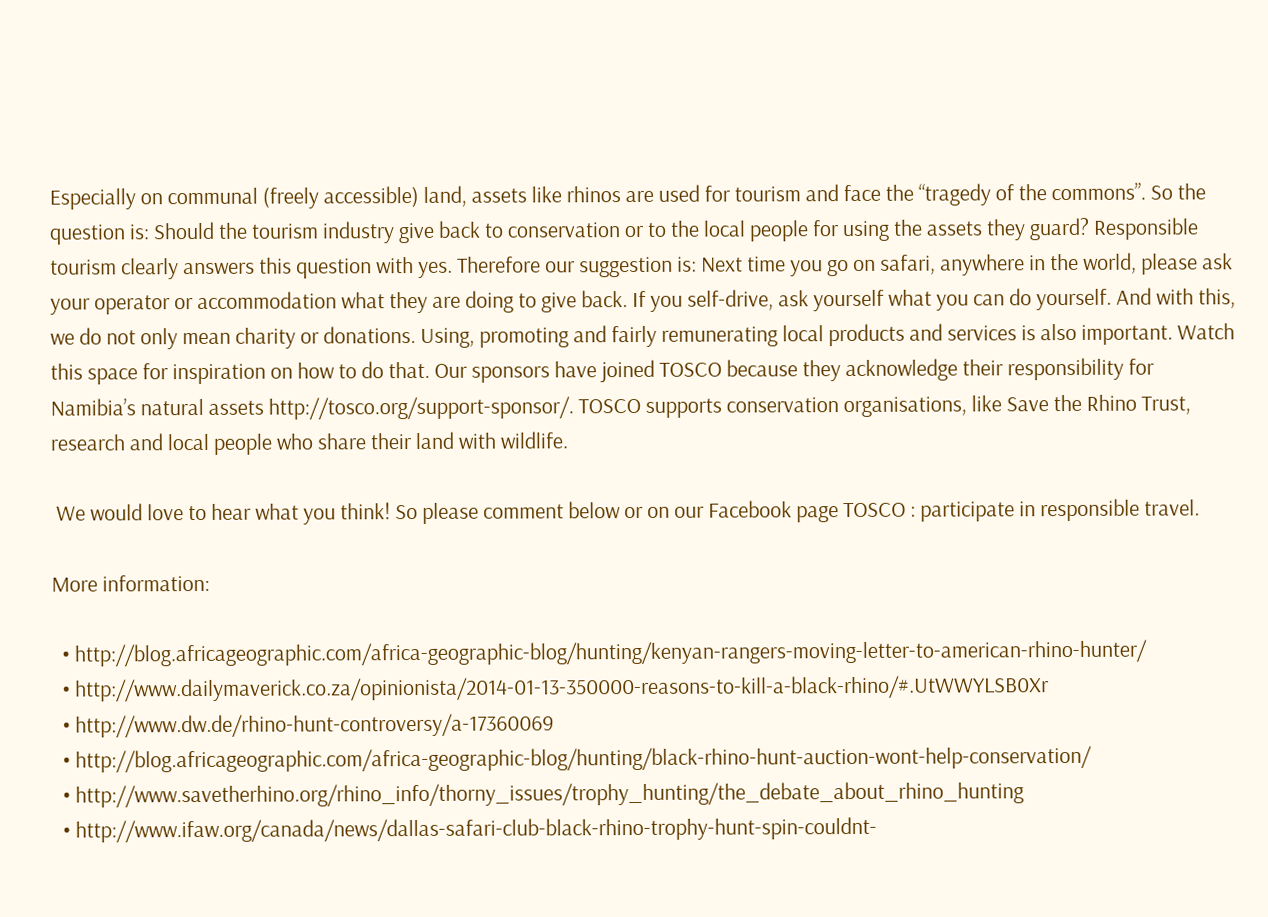Especially on communal (freely accessible) land, assets like rhinos are used for tourism and face the “tragedy of the commons”. So the question is: Should the tourism industry give back to conservation or to the local people for using the assets they guard? Responsible tourism clearly answers this question with yes. Therefore our suggestion is: Next time you go on safari, anywhere in the world, please ask your operator or accommodation what they are doing to give back. If you self-drive, ask yourself what you can do yourself. And with this, we do not only mean charity or donations. Using, promoting and fairly remunerating local products and services is also important. Watch this space for inspiration on how to do that. Our sponsors have joined TOSCO because they acknowledge their responsibility for Namibia’s natural assets http://tosco.org/support-sponsor/. TOSCO supports conservation organisations, like Save the Rhino Trust, research and local people who share their land with wildlife.

 We would love to hear what you think! So please comment below or on our Facebook page TOSCO : participate in responsible travel.

More information:

  • http://blog.africageographic.com/africa-geographic-blog/hunting/kenyan-rangers-moving-letter-to-american-rhino-hunter/
  • http://www.dailymaverick.co.za/opinionista/2014-01-13-350000-reasons-to-kill-a-black-rhino/#.UtWWYLSB0Xr
  • http://www.dw.de/rhino-hunt-controversy/a-17360069
  • http://blog.africageographic.com/africa-geographic-blog/hunting/black-rhino-hunt-auction-wont-help-conservation/
  • http://www.savetherhino.org/rhino_info/thorny_issues/trophy_hunting/the_debate_about_rhino_hunting
  • http://www.ifaw.org/canada/news/dallas-safari-club-black-rhino-trophy-hunt-spin-couldnt-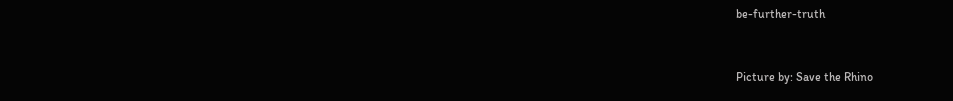be-further-truth


Picture by: Save the Rhino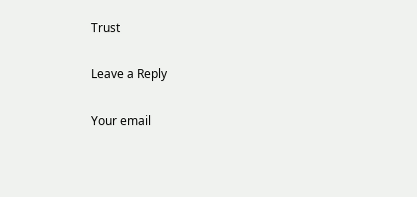Trust

Leave a Reply

Your email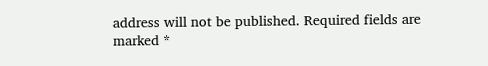address will not be published. Required fields are marked *